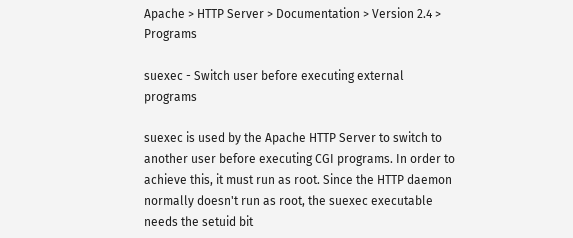Apache > HTTP Server > Documentation > Version 2.4 > Programs

suexec - Switch user before executing external programs

suexec is used by the Apache HTTP Server to switch to another user before executing CGI programs. In order to achieve this, it must run as root. Since the HTTP daemon normally doesn't run as root, the suexec executable needs the setuid bit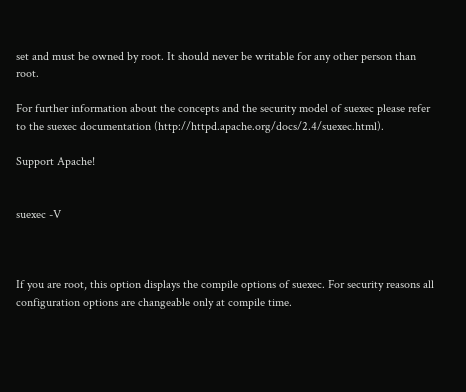set and must be owned by root. It should never be writable for any other person than root.

For further information about the concepts and the security model of suexec please refer to the suexec documentation (http://httpd.apache.org/docs/2.4/suexec.html).

Support Apache!


suexec -V



If you are root, this option displays the compile options of suexec. For security reasons all configuration options are changeable only at compile time.